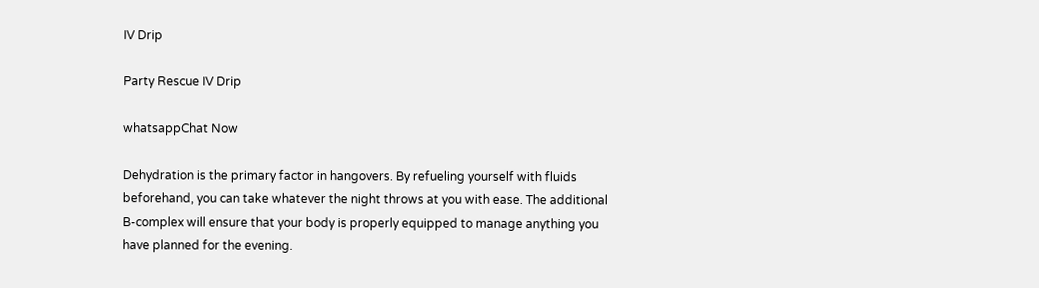IV Drip

Party Rescue IV Drip

whatsappChat Now

Dehydration is the primary factor in hangovers. By refueling yourself with fluids beforehand, you can take whatever the night throws at you with ease. The additional B-complex will ensure that your body is properly equipped to manage anything you have planned for the evening.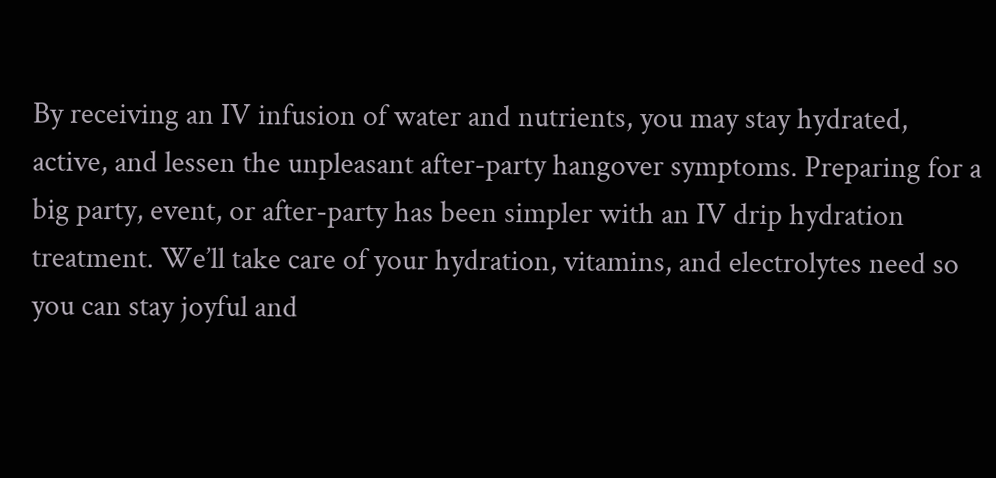By receiving an IV infusion of water and nutrients, you may stay hydrated, active, and lessen the unpleasant after-party hangover symptoms. Preparing for a big party, event, or after-party has been simpler with an IV drip hydration treatment. We’ll take care of your hydration, vitamins, and electrolytes need so you can stay joyful and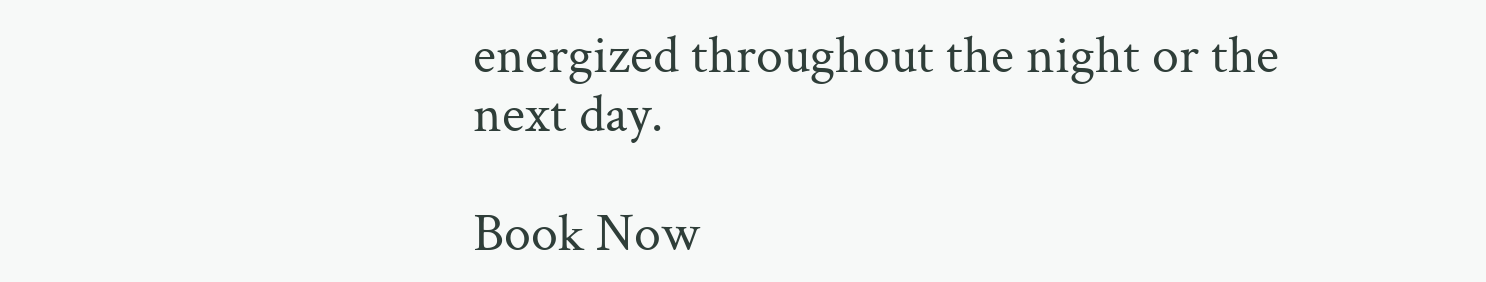energized throughout the night or the next day.

Book Now